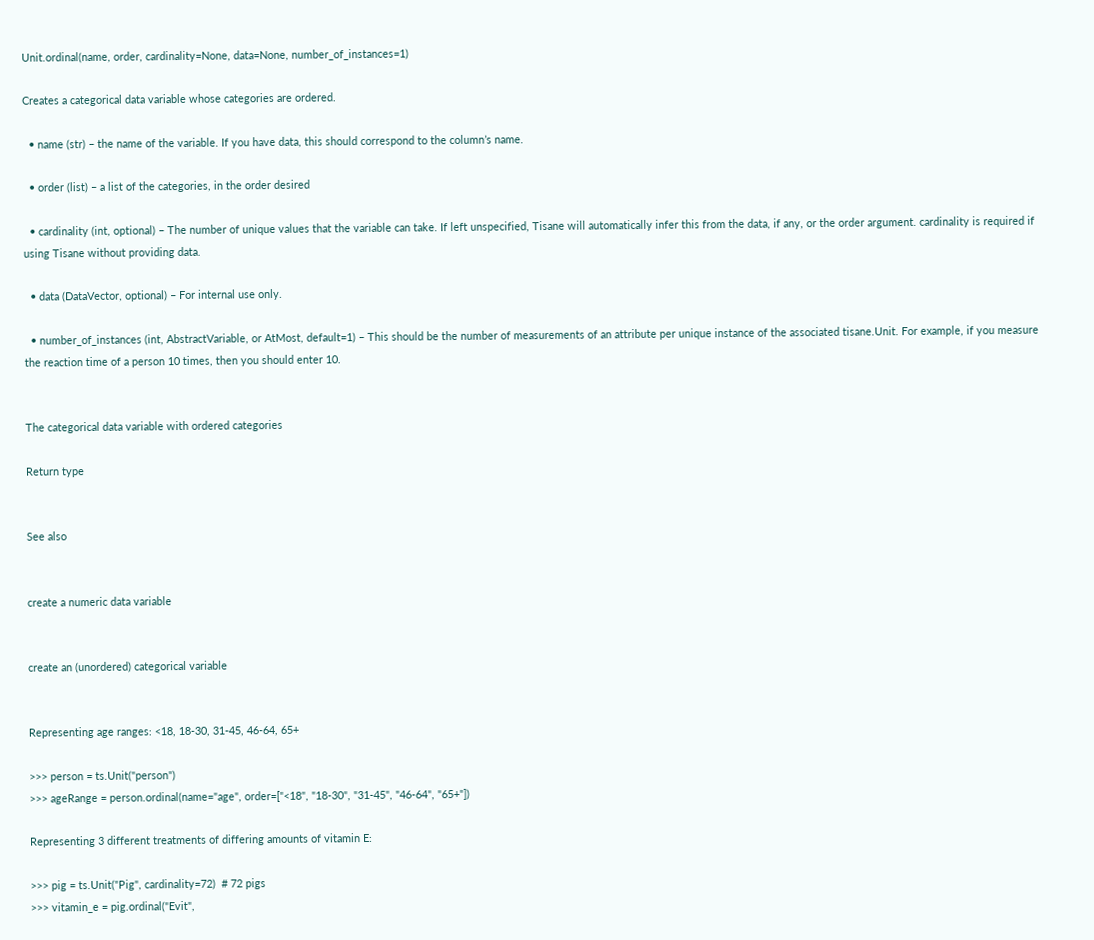Unit.ordinal(name, order, cardinality=None, data=None, number_of_instances=1)

Creates a categorical data variable whose categories are ordered.

  • name (str) – the name of the variable. If you have data, this should correspond to the column’s name.

  • order (list) – a list of the categories, in the order desired

  • cardinality (int, optional) – The number of unique values that the variable can take. If left unspecified, Tisane will automatically infer this from the data, if any, or the order argument. cardinality is required if using Tisane without providing data.

  • data (DataVector, optional) – For internal use only.

  • number_of_instances (int, AbstractVariable, or AtMost, default=1) – This should be the number of measurements of an attribute per unique instance of the associated tisane.Unit. For example, if you measure the reaction time of a person 10 times, then you should enter 10.


The categorical data variable with ordered categories

Return type


See also


create a numeric data variable


create an (unordered) categorical variable


Representing age ranges: <18, 18-30, 31-45, 46-64, 65+

>>> person = ts.Unit("person")
>>> ageRange = person.ordinal(name="age", order=["<18", "18-30", "31-45", "46-64", "65+"])

Representing 3 different treatments of differing amounts of vitamin E:

>>> pig = ts.Unit("Pig", cardinality=72)  # 72 pigs
>>> vitamin_e = pig.ordinal("Evit",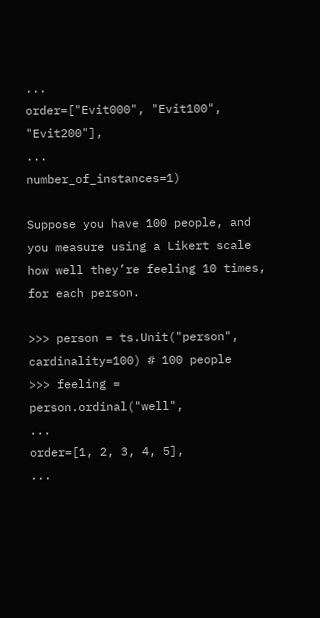...                         order=["Evit000", "Evit100", "Evit200"],
...                         number_of_instances=1)

Suppose you have 100 people, and you measure using a Likert scale how well they’re feeling 10 times, for each person.

>>> person = ts.Unit("person", cardinality=100) # 100 people
>>> feeling = person.ordinal("well",
...                          order=[1, 2, 3, 4, 5],
...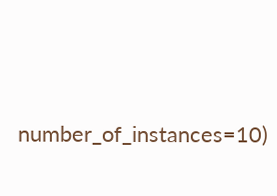number_of_instances=10)